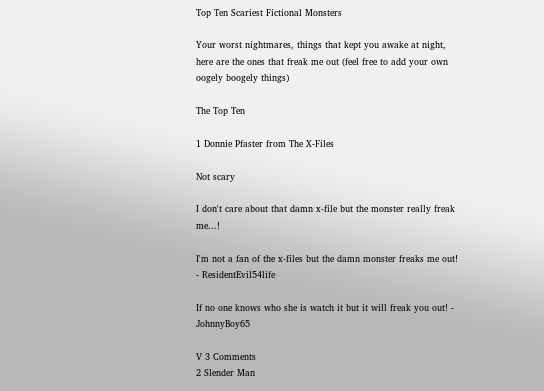Top Ten Scariest Fictional Monsters

Your worst nightmares, things that kept you awake at night, here are the ones that freak me out (feel free to add your own oogely boogely things)

The Top Ten

1 Donnie Pfaster from The X-Files

Not scary

I don't care about that damn x-file but the monster really freak me...!

I'm not a fan of the x-files but the damn monster freaks me out! - ResidentEvil54life

If no one knows who she is watch it but it will freak you out! - JohnnyBoy65

V 3 Comments
2 Slender Man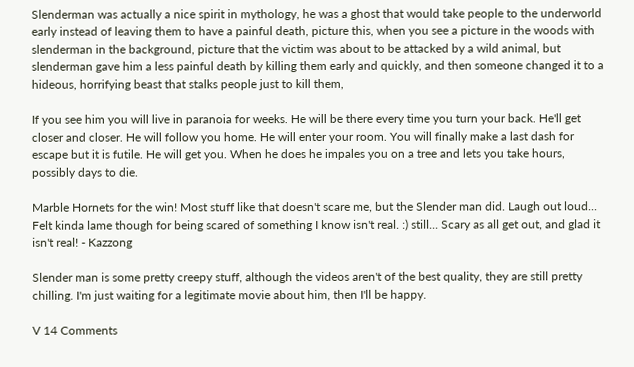Slenderman was actually a nice spirit in mythology, he was a ghost that would take people to the underworld early instead of leaving them to have a painful death, picture this, when you see a picture in the woods with slenderman in the background, picture that the victim was about to be attacked by a wild animal, but slenderman gave him a less painful death by killing them early and quickly, and then someone changed it to a hideous, horrifying beast that stalks people just to kill them,

If you see him you will live in paranoia for weeks. He will be there every time you turn your back. He'll get closer and closer. He will follow you home. He will enter your room. You will finally make a last dash for escape but it is futile. He will get you. When he does he impales you on a tree and lets you take hours, possibly days to die.

Marble Hornets for the win! Most stuff like that doesn't scare me, but the Slender man did. Laugh out loud... Felt kinda lame though for being scared of something I know isn't real. :) still... Scary as all get out, and glad it isn't real! - Kazzong

Slender man is some pretty creepy stuff, although the videos aren't of the best quality, they are still pretty chilling. I'm just waiting for a legitimate movie about him, then I'll be happy.

V 14 Comments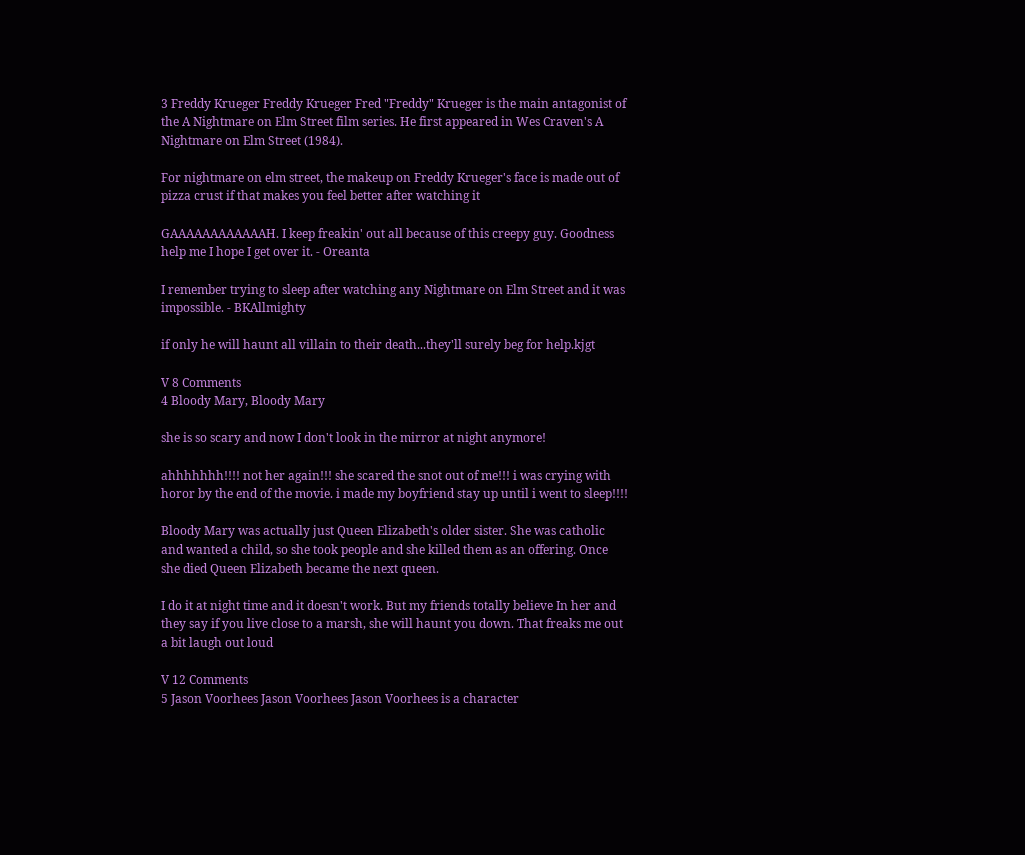3 Freddy Krueger Freddy Krueger Fred "Freddy" Krueger is the main antagonist of the A Nightmare on Elm Street film series. He first appeared in Wes Craven's A Nightmare on Elm Street (1984).

For nightmare on elm street, the makeup on Freddy Krueger's face is made out of pizza crust if that makes you feel better after watching it

GAAAAAAAAAAAAH. I keep freakin' out all because of this creepy guy. Goodness help me I hope I get over it. - Oreanta

I remember trying to sleep after watching any Nightmare on Elm Street and it was impossible. - BKAllmighty

if only he will haunt all villain to their death...they'll surely beg for help.kjgt

V 8 Comments
4 Bloody Mary, Bloody Mary

she is so scary and now I don't look in the mirror at night anymore!

ahhhhhhh!!!! not her again!!! she scared the snot out of me!!! i was crying with horor by the end of the movie. i made my boyfriend stay up until i went to sleep!!!!

Bloody Mary was actually just Queen Elizabeth's older sister. She was catholic and wanted a child, so she took people and she killed them as an offering. Once she died Queen Elizabeth became the next queen.

I do it at night time and it doesn't work. But my friends totally believe In her and they say if you live close to a marsh, she will haunt you down. That freaks me out a bit laugh out loud

V 12 Comments
5 Jason Voorhees Jason Voorhees Jason Voorhees is a character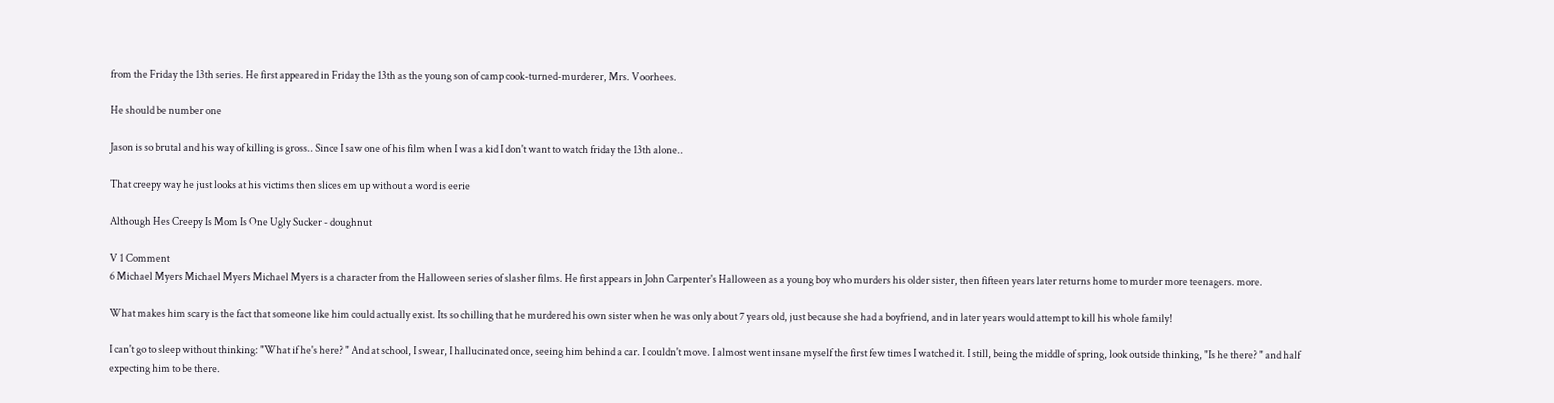from the Friday the 13th series. He first appeared in Friday the 13th as the young son of camp cook-turned-murderer, Mrs. Voorhees.

He should be number one

Jason is so brutal and his way of killing is gross.. Since I saw one of his film when I was a kid I don't want to watch friday the 13th alone..

That creepy way he just looks at his victims then slices em up without a word is eerie

Although Hes Creepy Is Mom Is One Ugly Sucker - doughnut

V 1 Comment
6 Michael Myers Michael Myers Michael Myers is a character from the Halloween series of slasher films. He first appears in John Carpenter's Halloween as a young boy who murders his older sister, then fifteen years later returns home to murder more teenagers. more.

What makes him scary is the fact that someone like him could actually exist. Its so chilling that he murdered his own sister when he was only about 7 years old, just because she had a boyfriend, and in later years would attempt to kill his whole family!

I can't go to sleep without thinking: "What if he's here? " And at school, I swear, I hallucinated once, seeing him behind a car. I couldn't move. I almost went insane myself the first few times I watched it. I still, being the middle of spring, look outside thinking, "Is he there? " and half expecting him to be there.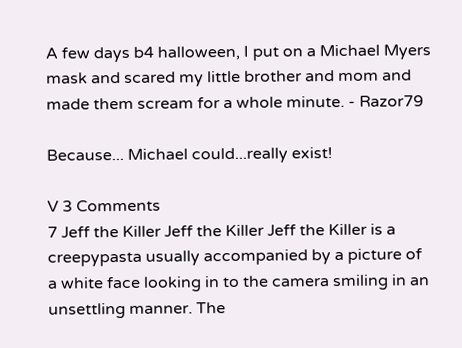A few days b4 halloween, I put on a Michael Myers mask and scared my little brother and mom and made them scream for a whole minute. - Razor79

Because... Michael could...really exist!

V 3 Comments
7 Jeff the Killer Jeff the Killer Jeff the Killer is a creepypasta usually accompanied by a picture of a white face looking in to the camera smiling in an unsettling manner. The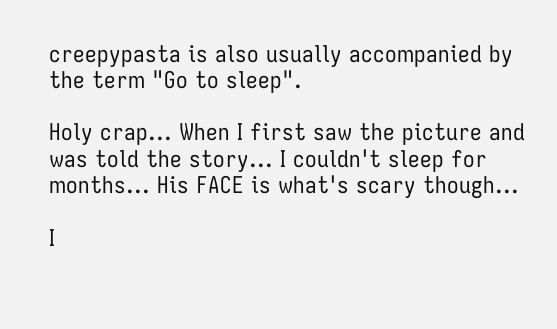creepypasta is also usually accompanied by the term "Go to sleep".

Holy crap... When I first saw the picture and was told the story... I couldn't sleep for months... His FACE is what's scary though...

I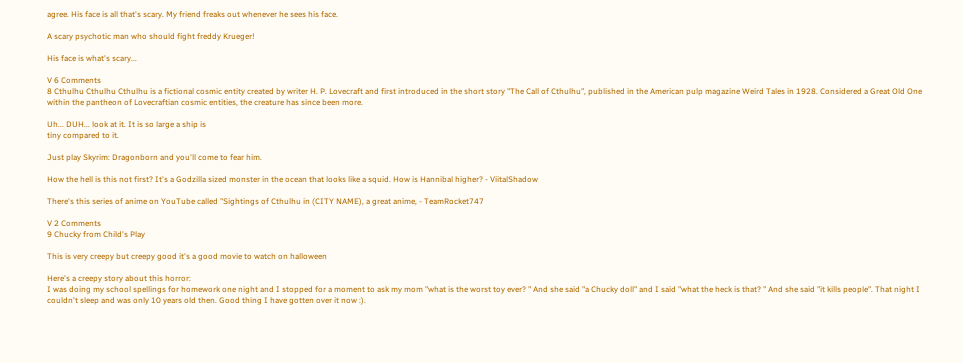agree. His face is all that's scary. My friend freaks out whenever he sees his face.

A scary psychotic man who should fight freddy Krueger!

His face is what's scary...

V 6 Comments
8 Cthulhu Cthulhu Cthulhu is a fictional cosmic entity created by writer H. P. Lovecraft and first introduced in the short story "The Call of Cthulhu", published in the American pulp magazine Weird Tales in 1928. Considered a Great Old One within the pantheon of Lovecraftian cosmic entities, the creature has since been more.

Uh... DUH... look at it. It is so large a ship is
tiny compared to it.

Just play Skyrim: Dragonborn and you'll come to fear him.

How the hell is this not first? It's a Godzilla sized monster in the ocean that looks like a squid. How is Hannibal higher? - ViitalShadow

There's this series of anime on YouTube called "Sightings of Cthulhu in (CITY NAME), a great anime, - TeamRocket747

V 2 Comments
9 Chucky from Child's Play

This is very creepy but creepy good it's a good movie to watch on halloween

Here's a creepy story about this horror:
I was doing my school spellings for homework one night and I stopped for a moment to ask my mom "what is the worst toy ever? " And she said "a Chucky doll" and I said "what the heck is that? " And she said "it kills people". That night I couldn't sleep and was only 10 years old then. Good thing I have gotten over it now :).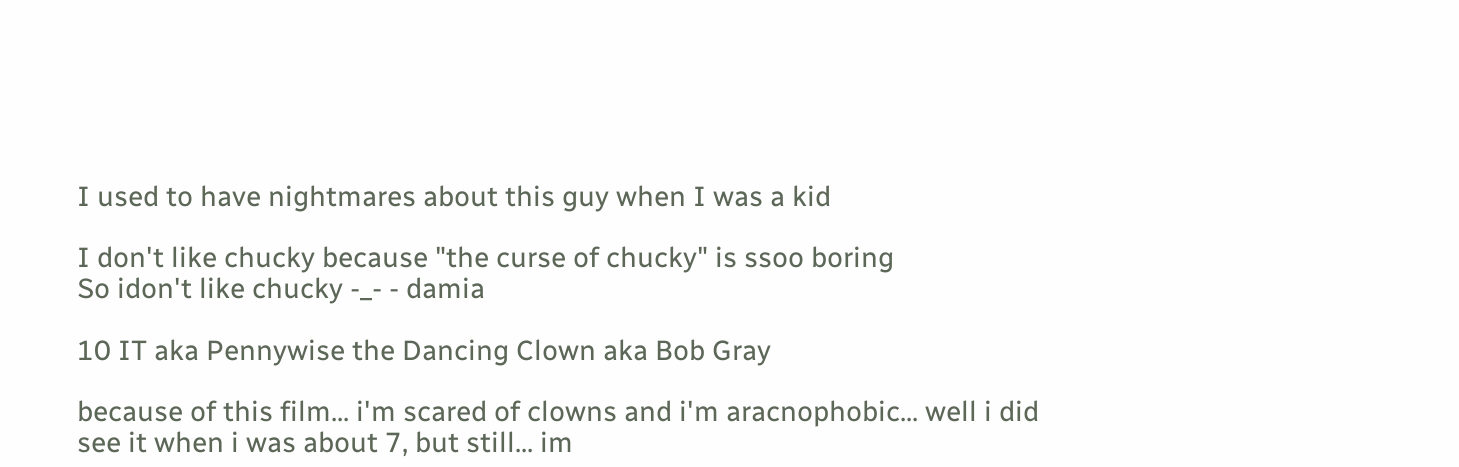I used to have nightmares about this guy when I was a kid

I don't like chucky because "the curse of chucky" is ssoo boring
So idon't like chucky -_- - damia

10 IT aka Pennywise the Dancing Clown aka Bob Gray

because of this film... i'm scared of clowns and i'm aracnophobic... well i did see it when i was about 7, but still... im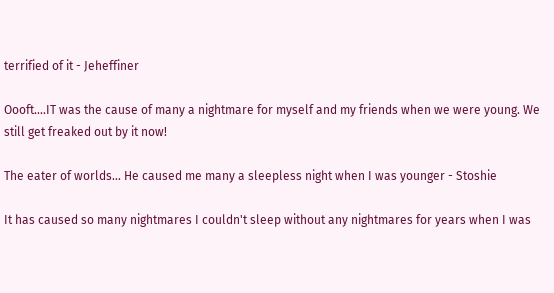terrified of it - Jeheffiner

Oooft....IT was the cause of many a nightmare for myself and my friends when we were young. We still get freaked out by it now!

The eater of worlds... He caused me many a sleepless night when I was younger - Stoshie

It has caused so many nightmares I couldn't sleep without any nightmares for years when I was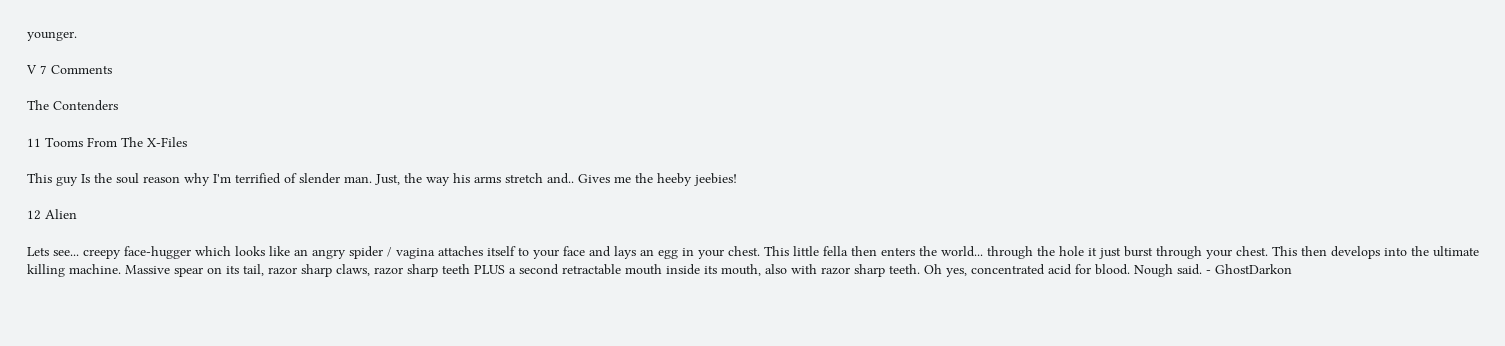younger.

V 7 Comments

The Contenders

11 Tooms From The X-Files

This guy Is the soul reason why I'm terrified of slender man. Just, the way his arms stretch and.. Gives me the heeby jeebies!

12 Alien

Lets see... creepy face-hugger which looks like an angry spider / vagina attaches itself to your face and lays an egg in your chest. This little fella then enters the world... through the hole it just burst through your chest. This then develops into the ultimate killing machine. Massive spear on its tail, razor sharp claws, razor sharp teeth PLUS a second retractable mouth inside its mouth, also with razor sharp teeth. Oh yes, concentrated acid for blood. Nough said. - GhostDarkon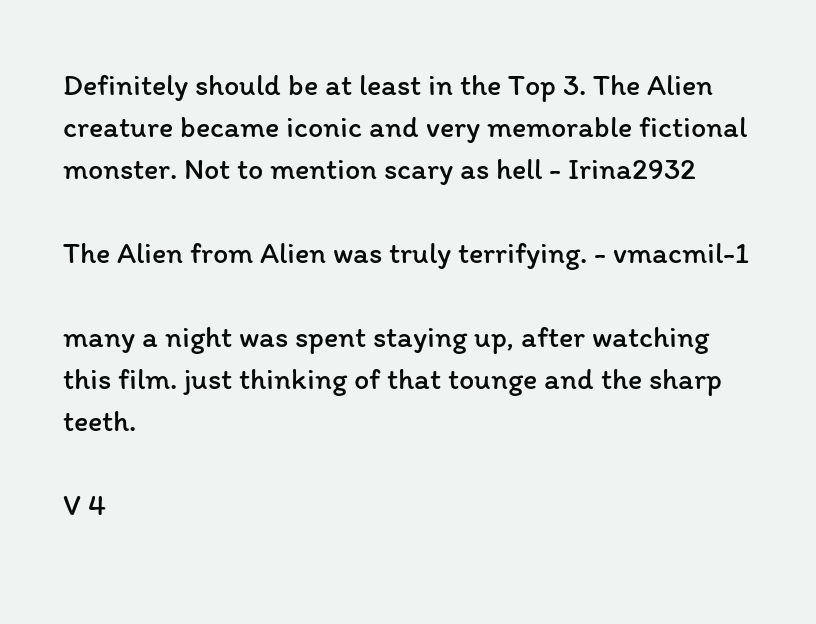Definitely should be at least in the Top 3. The Alien creature became iconic and very memorable fictional monster. Not to mention scary as hell - Irina2932

The Alien from Alien was truly terrifying. - vmacmil-1

many a night was spent staying up, after watching this film. just thinking of that tounge and the sharp teeth.

V 4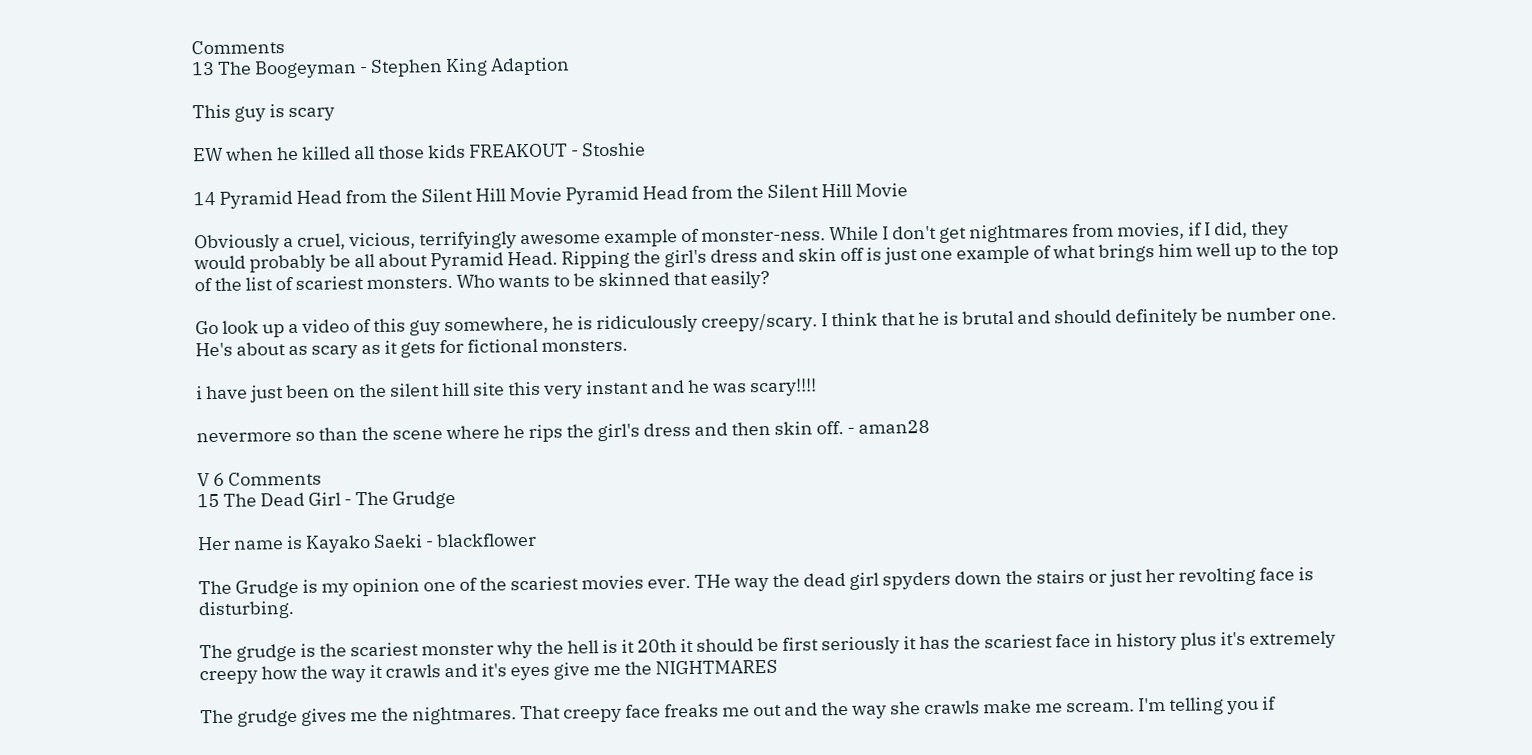Comments
13 The Boogeyman - Stephen King Adaption

This guy is scary

EW when he killed all those kids FREAKOUT - Stoshie

14 Pyramid Head from the Silent Hill Movie Pyramid Head from the Silent Hill Movie

Obviously a cruel, vicious, terrifyingly awesome example of monster-ness. While I don't get nightmares from movies, if I did, they would probably be all about Pyramid Head. Ripping the girl's dress and skin off is just one example of what brings him well up to the top of the list of scariest monsters. Who wants to be skinned that easily?

Go look up a video of this guy somewhere, he is ridiculously creepy/scary. I think that he is brutal and should definitely be number one. He's about as scary as it gets for fictional monsters.

i have just been on the silent hill site this very instant and he was scary!!!!

nevermore so than the scene where he rips the girl's dress and then skin off. - aman28

V 6 Comments
15 The Dead Girl - The Grudge

Her name is Kayako Saeki - blackflower

The Grudge is my opinion one of the scariest movies ever. THe way the dead girl spyders down the stairs or just her revolting face is disturbing.

The grudge is the scariest monster why the hell is it 20th it should be first seriously it has the scariest face in history plus it's extremely creepy how the way it crawls and it's eyes give me the NIGHTMARES

The grudge gives me the nightmares. That creepy face freaks me out and the way she crawls make me scream. I'm telling you if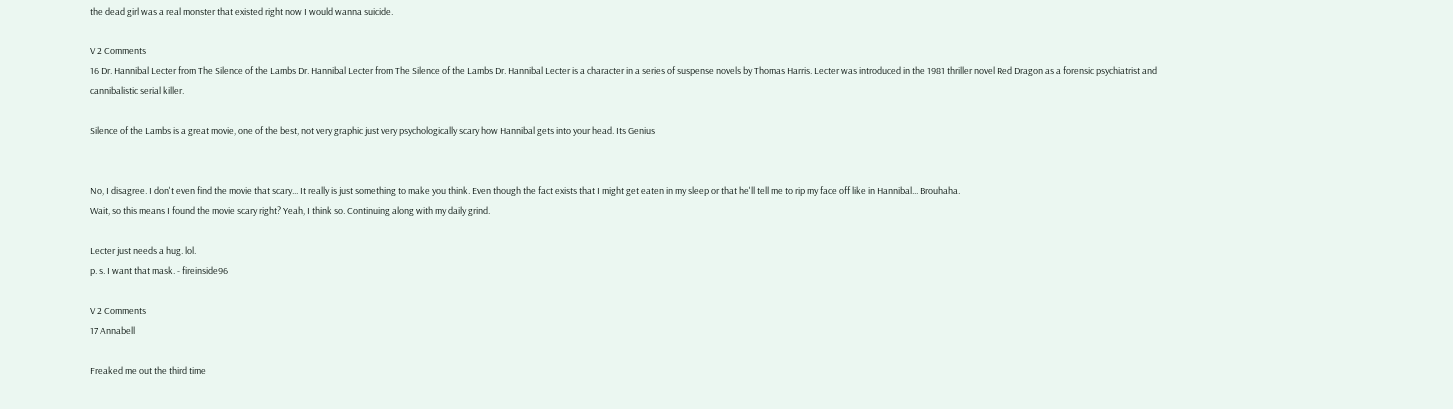the dead girl was a real monster that existed right now I would wanna suicide.

V 2 Comments
16 Dr. Hannibal Lecter from The Silence of the Lambs Dr. Hannibal Lecter from The Silence of the Lambs Dr. Hannibal Lecter is a character in a series of suspense novels by Thomas Harris. Lecter was introduced in the 1981 thriller novel Red Dragon as a forensic psychiatrist and cannibalistic serial killer.

Silence of the Lambs is a great movie, one of the best, not very graphic just very psychologically scary how Hannibal gets into your head. Its Genius


No, I disagree. I don't even find the movie that scary... It really is just something to make you think. Even though the fact exists that I might get eaten in my sleep or that he'll tell me to rip my face off like in Hannibal... Brouhaha.
Wait, so this means I found the movie scary right? Yeah, I think so. Continuing along with my daily grind.

Lecter just needs a hug. lol.
p. s. I want that mask. - fireinside96

V 2 Comments
17 Annabell

Freaked me out the third time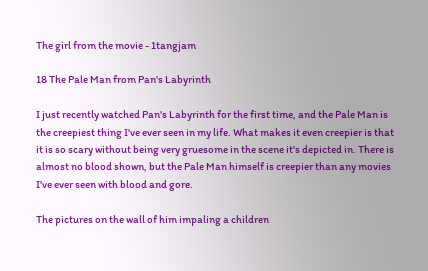The girl from the movie - 1tangjam

18 The Pale Man from Pan's Labyrinth

I just recently watched Pan's Labyrinth for the first time, and the Pale Man is the creepiest thing I've ever seen in my life. What makes it even creepier is that it is so scary without being very gruesome in the scene it's depicted in. There is almost no blood shown, but the Pale Man himself is creepier than any movies I've ever seen with blood and gore.

The pictures on the wall of him impaling a children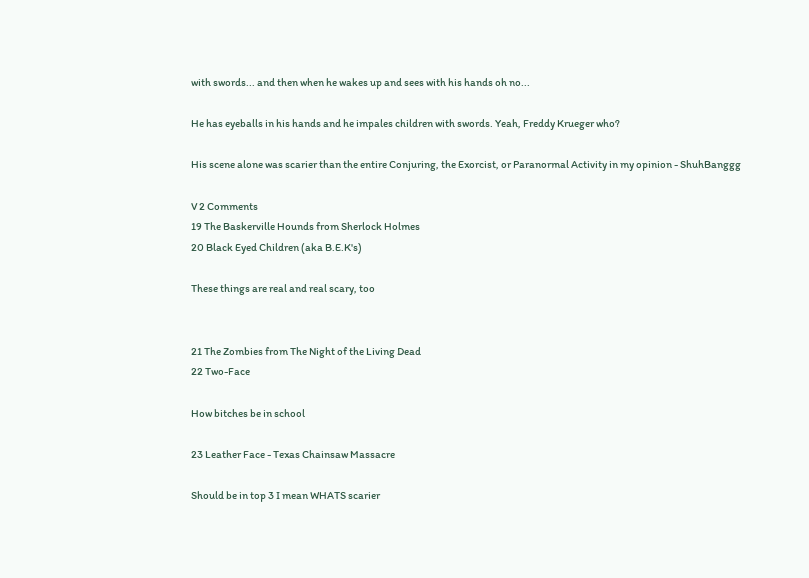with swords... and then when he wakes up and sees with his hands oh no...

He has eyeballs in his hands and he impales children with swords. Yeah, Freddy Krueger who?

His scene alone was scarier than the entire Conjuring, the Exorcist, or Paranormal Activity in my opinion - ShuhBanggg

V 2 Comments
19 The Baskerville Hounds from Sherlock Holmes
20 Black Eyed Children (aka B.E.K's)

These things are real and real scary, too


21 The Zombies from The Night of the Living Dead
22 Two-Face

How bitches be in school

23 Leather Face - Texas Chainsaw Massacre

Should be in top 3 I mean WHATS scarier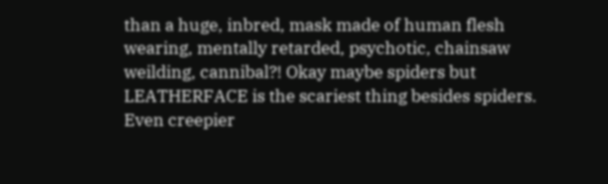than a huge, inbred, mask made of human flesh wearing, mentally retarded, psychotic, chainsaw weilding, cannibal?! Okay maybe spiders but LEATHERFACE is the scariest thing besides spiders. Even creepier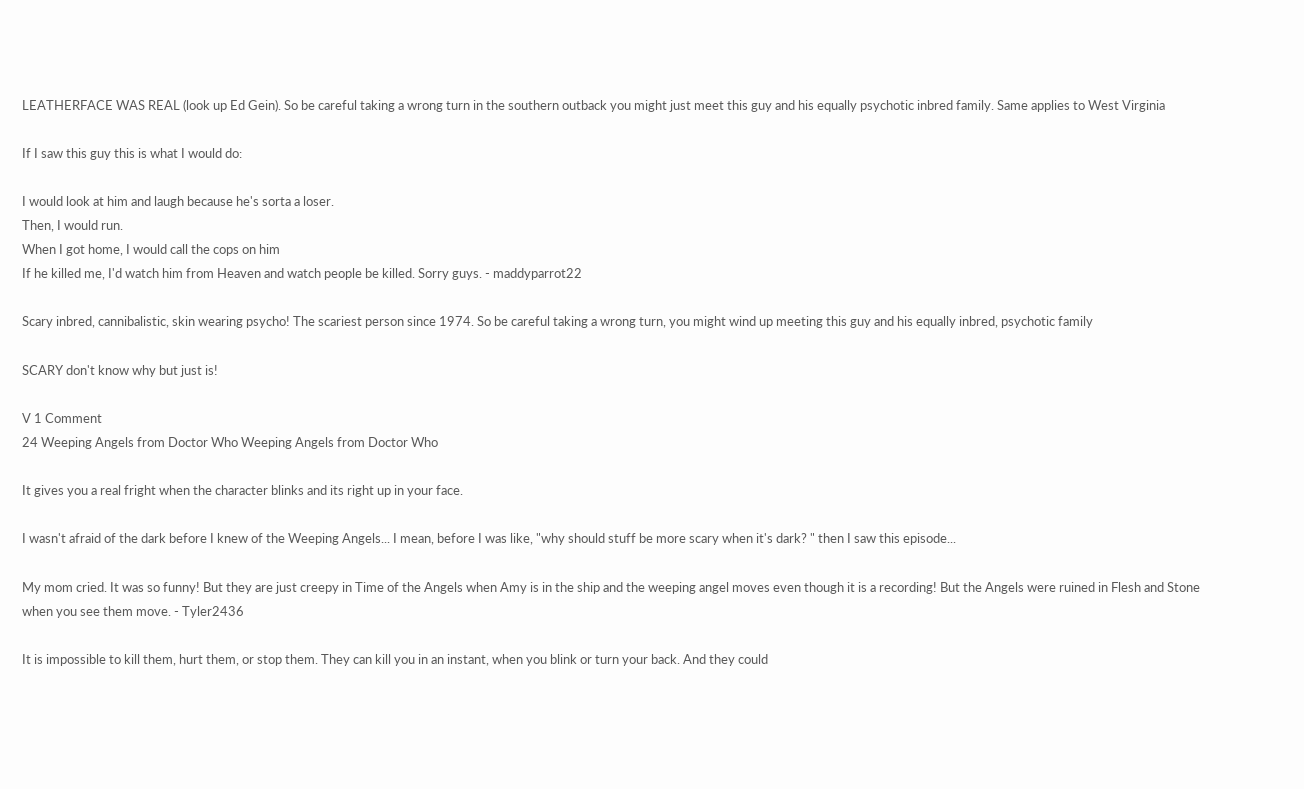LEATHERFACE WAS REAL (look up Ed Gein). So be careful taking a wrong turn in the southern outback you might just meet this guy and his equally psychotic inbred family. Same applies to West Virginia

If I saw this guy this is what I would do:

I would look at him and laugh because he's sorta a loser.
Then, I would run.
When I got home, I would call the cops on him
If he killed me, I'd watch him from Heaven and watch people be killed. Sorry guys. - maddyparrot22

Scary inbred, cannibalistic, skin wearing psycho! The scariest person since 1974. So be careful taking a wrong turn, you might wind up meeting this guy and his equally inbred, psychotic family

SCARY don't know why but just is!

V 1 Comment
24 Weeping Angels from Doctor Who Weeping Angels from Doctor Who

It gives you a real fright when the character blinks and its right up in your face.

I wasn't afraid of the dark before I knew of the Weeping Angels... I mean, before I was like, "why should stuff be more scary when it's dark? " then I saw this episode...

My mom cried. It was so funny! But they are just creepy in Time of the Angels when Amy is in the ship and the weeping angel moves even though it is a recording! But the Angels were ruined in Flesh and Stone when you see them move. - Tyler2436

It is impossible to kill them, hurt them, or stop them. They can kill you in an instant, when you blink or turn your back. And they could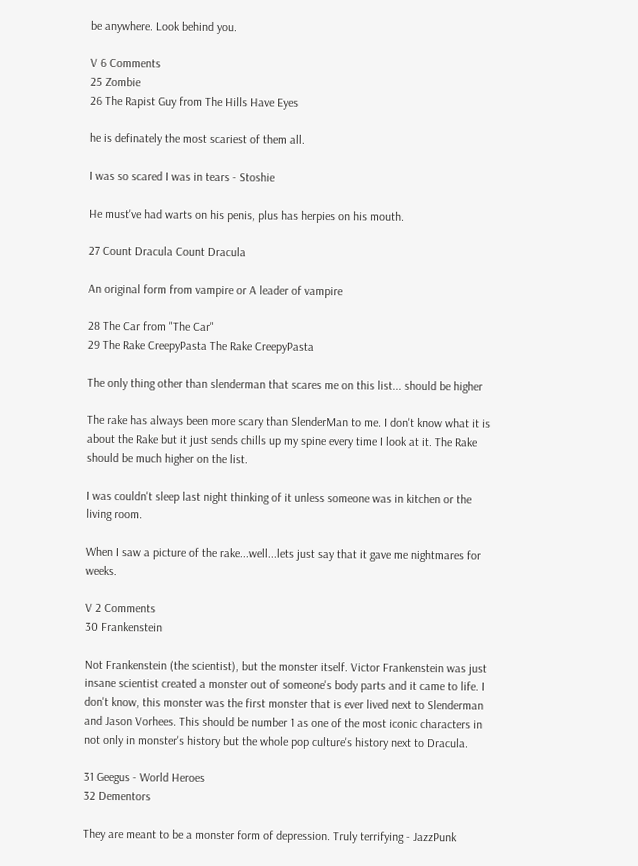be anywhere. Look behind you.

V 6 Comments
25 Zombie
26 The Rapist Guy from The Hills Have Eyes

he is definately the most scariest of them all.

I was so scared I was in tears - Stoshie

He must've had warts on his penis, plus has herpies on his mouth.

27 Count Dracula Count Dracula

An original form from vampire or A leader of vampire

28 The Car from "The Car"
29 The Rake CreepyPasta The Rake CreepyPasta

The only thing other than slenderman that scares me on this list... should be higher

The rake has always been more scary than SlenderMan to me. I don't know what it is about the Rake but it just sends chills up my spine every time I look at it. The Rake should be much higher on the list.

I was couldn't sleep last night thinking of it unless someone was in kitchen or the living room.

When I saw a picture of the rake...well...lets just say that it gave me nightmares for weeks.

V 2 Comments
30 Frankenstein

Not Frankenstein (the scientist), but the monster itself. Victor Frankenstein was just insane scientist created a monster out of someone's body parts and it came to life. I don't know, this monster was the first monster that is ever lived next to Slenderman and Jason Vorhees. This should be number 1 as one of the most iconic characters in not only in monster's history but the whole pop culture's history next to Dracula.

31 Geegus - World Heroes
32 Dementors

They are meant to be a monster form of depression. Truly terrifying - JazzPunk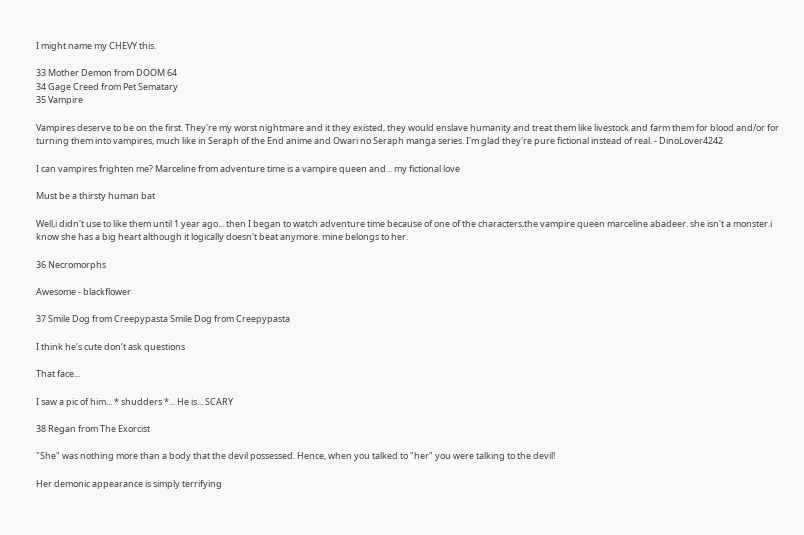I might name my CHEVY this.

33 Mother Demon from DOOM 64
34 Gage Creed from Pet Sematary
35 Vampire

Vampires deserve to be on the first. They're my worst nightmare and it they existed, they would enslave humanity and treat them like livestock and farm them for blood and/or for turning them into vampires, much like in Seraph of the End anime and Owari no Seraph manga series. I'm glad they're pure fictional instead of real. - DinoLover4242

I can vampires frighten me? Marceline from adventure time is a vampire queen and... my fictional love

Must be a thirsty human bat

Well,i didn't use to like them until 1 year ago... then I began to watch adventure time because of one of the characters,the vampire queen marceline abadeer. she isn't a monster.i know she has a big heart although it logically doesn't beat anymore. mine belongs to her.

36 Necromorphs

Awesome - blackflower

37 Smile Dog from Creepypasta Smile Dog from Creepypasta

I think he’s cute don’t ask questions

That face...

I saw a pic of him... * shudders *... He is... SCARY

38 Regan from The Exorcist

"She" was nothing more than a body that the devil possessed. Hence, when you talked to "her" you were talking to the devil!

Her demonic appearance is simply terrifying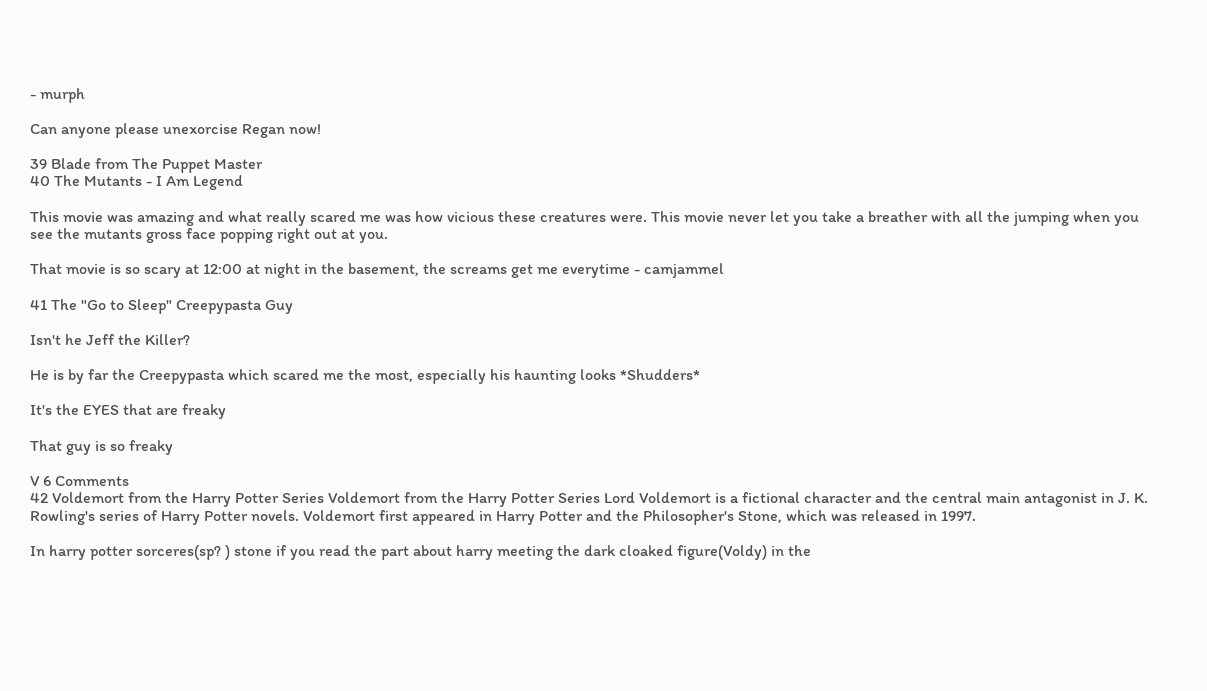- murph

Can anyone please unexorcise Regan now!

39 Blade from The Puppet Master
40 The Mutants - I Am Legend

This movie was amazing and what really scared me was how vicious these creatures were. This movie never let you take a breather with all the jumping when you see the mutants gross face popping right out at you.

That movie is so scary at 12:00 at night in the basement, the screams get me everytime - camjammel

41 The "Go to Sleep" Creepypasta Guy

Isn't he Jeff the Killer?

He is by far the Creepypasta which scared me the most, especially his haunting looks *Shudders*

It's the EYES that are freaky

That guy is so freaky

V 6 Comments
42 Voldemort from the Harry Potter Series Voldemort from the Harry Potter Series Lord Voldemort is a fictional character and the central main antagonist in J. K. Rowling's series of Harry Potter novels. Voldemort first appeared in Harry Potter and the Philosopher's Stone, which was released in 1997.

In harry potter sorceres(sp? ) stone if you read the part about harry meeting the dark cloaked figure(Voldy) in the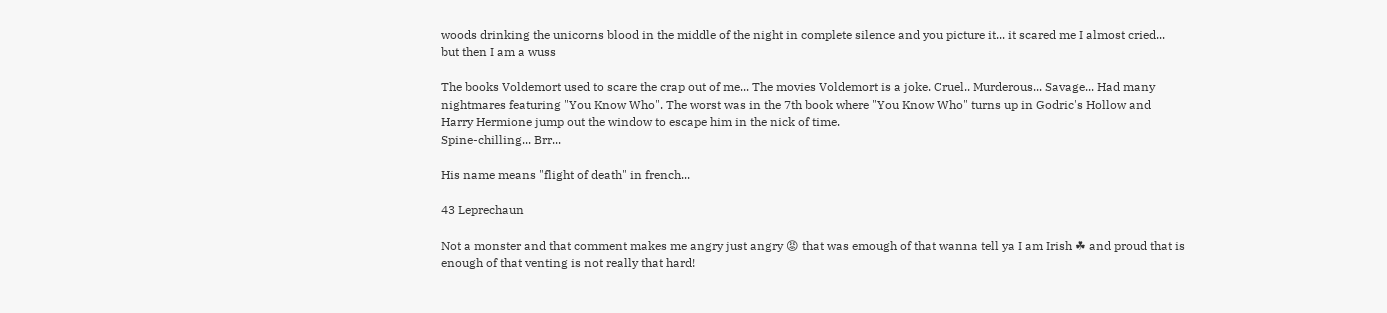woods drinking the unicorns blood in the middle of the night in complete silence and you picture it... it scared me I almost cried... but then I am a wuss

The books Voldemort used to scare the crap out of me... The movies Voldemort is a joke. Cruel.. Murderous... Savage... Had many nightmares featuring "You Know Who". The worst was in the 7th book where "You Know Who" turns up in Godric's Hollow and Harry Hermione jump out the window to escape him in the nick of time.
Spine-chilling... Brr...

His name means "flight of death" in french...

43 Leprechaun

Not a monster and that comment makes me angry just angry 😡 that was emough of that wanna tell ya I am Irish ☘ and proud that is enough of that venting is not really that hard!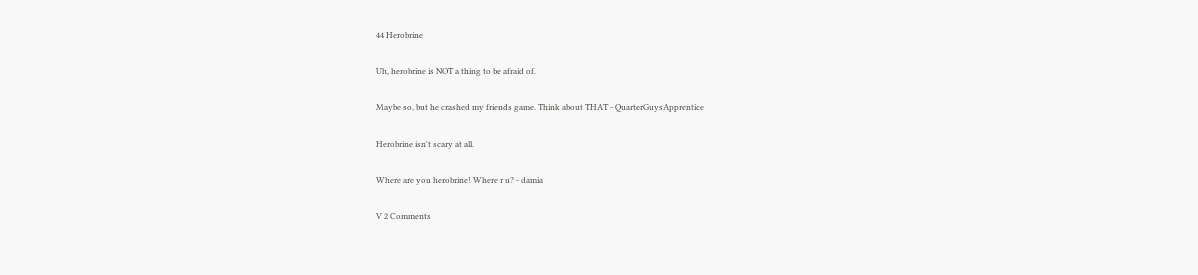44 Herobrine

Uh, herobrine is NOT a thing to be afraid of.

Maybe so, but he crashed my friends game. Think about THAT - QuarterGuysApprentice

Herobrine isn't scary at all.

Where are you herobrine! Where r u? - damia

V 2 Comments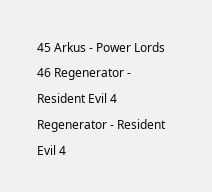45 Arkus - Power Lords
46 Regenerator - Resident Evil 4 Regenerator - Resident Evil 4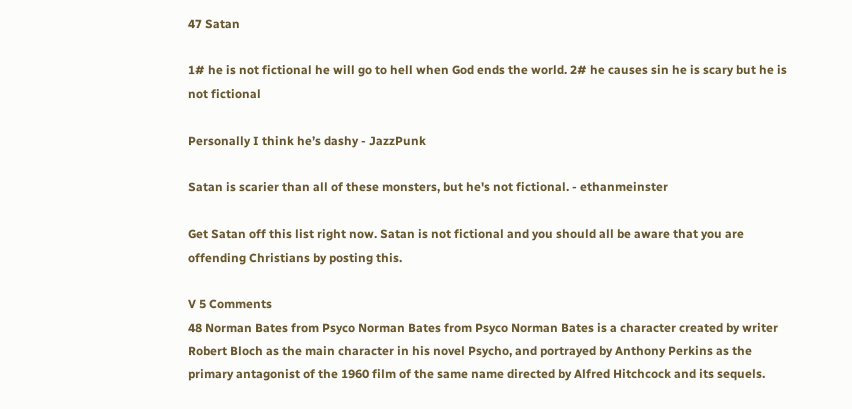47 Satan

1# he is not fictional he will go to hell when God ends the world. 2# he causes sin he is scary but he is not fictional

Personally I think he’s dashy - JazzPunk

Satan is scarier than all of these monsters, but he's not fictional. - ethanmeinster

Get Satan off this list right now. Satan is not fictional and you should all be aware that you are offending Christians by posting this.

V 5 Comments
48 Norman Bates from Psyco Norman Bates from Psyco Norman Bates is a character created by writer Robert Bloch as the main character in his novel Psycho, and portrayed by Anthony Perkins as the primary antagonist of the 1960 film of the same name directed by Alfred Hitchcock and its sequels.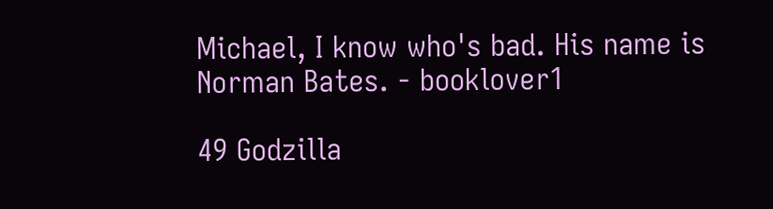Michael, I know who's bad. His name is Norman Bates. - booklover1

49 Godzilla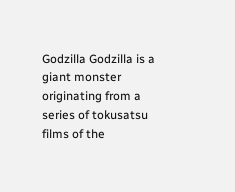Godzilla Godzilla is a giant monster originating from a series of tokusatsu films of the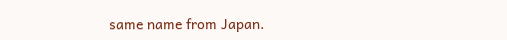same name from Japan.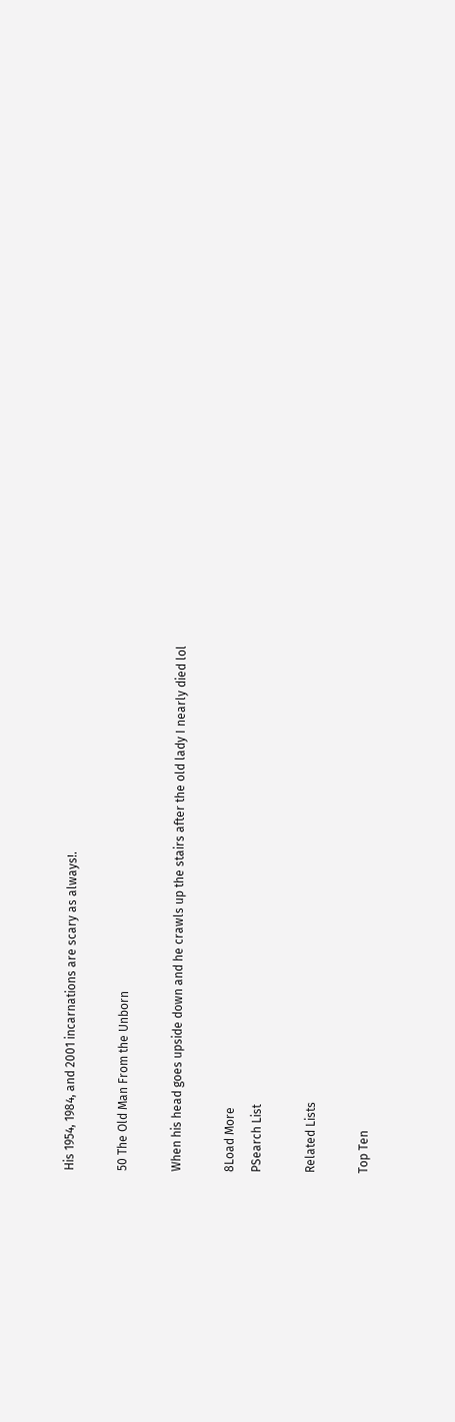His 1954, 1984, and 2001 incarnations are scary as always!.

50 The Old Man From the Unborn

When his head goes upside down and he crawls up the stairs after the old lady I nearly died lol

8Load More
PSearch List

Related Lists

Top Ten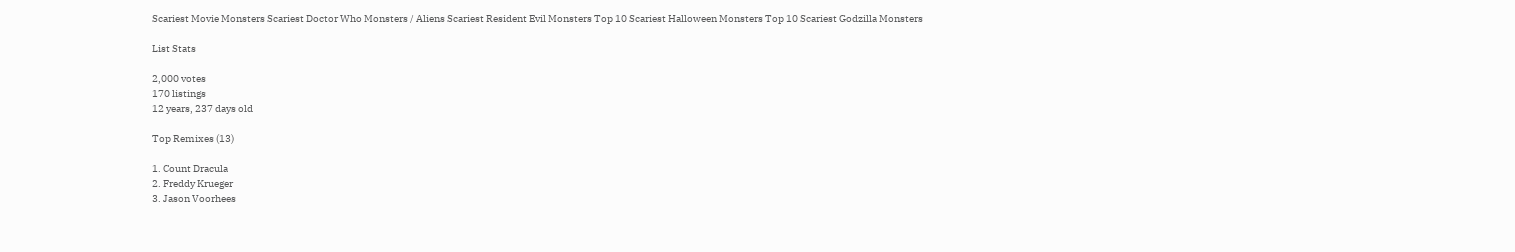Scariest Movie Monsters Scariest Doctor Who Monsters / Aliens Scariest Resident Evil Monsters Top 10 Scariest Halloween Monsters Top 10 Scariest Godzilla Monsters

List Stats

2,000 votes
170 listings
12 years, 237 days old

Top Remixes (13)

1. Count Dracula
2. Freddy Krueger
3. Jason Voorhees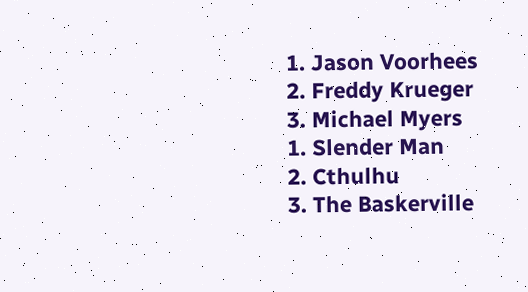1. Jason Voorhees
2. Freddy Krueger
3. Michael Myers
1. Slender Man
2. Cthulhu
3. The Baskerville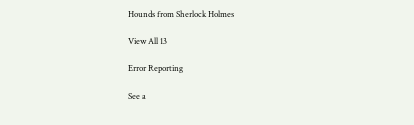Hounds from Sherlock Holmes

View All 13

Error Reporting

See a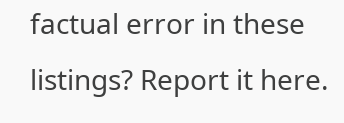factual error in these listings? Report it here.